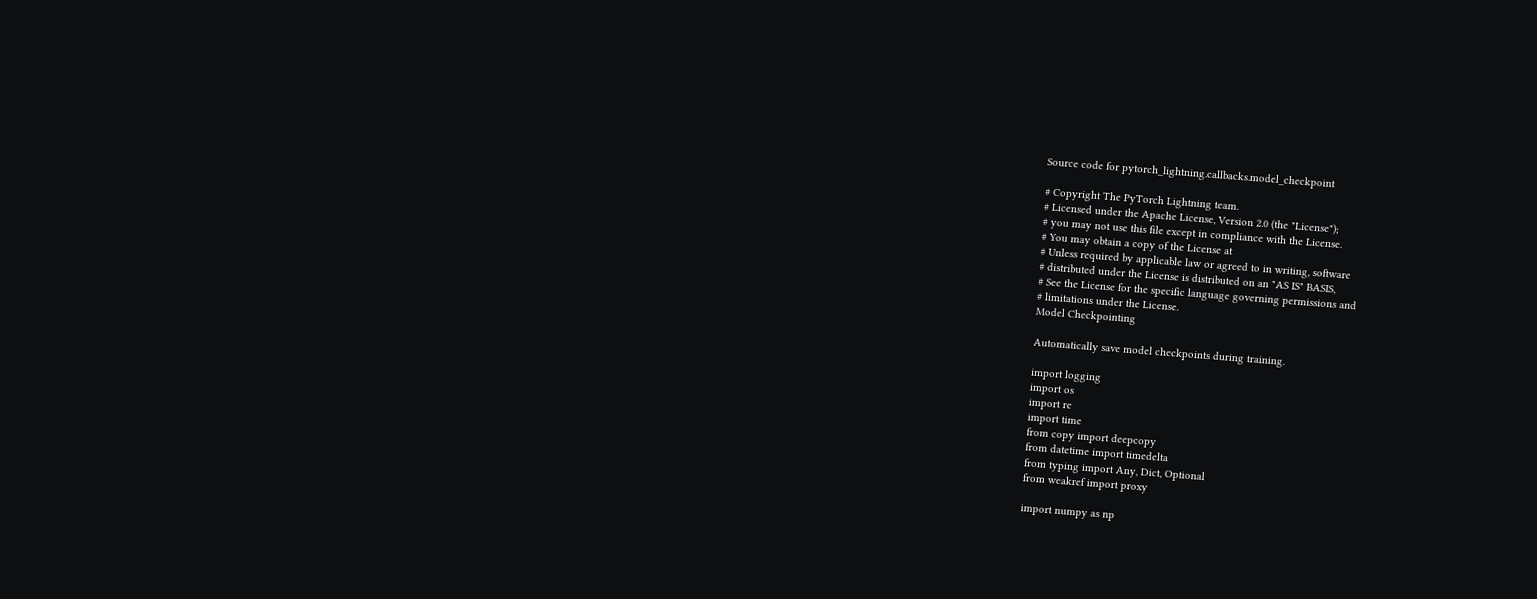Source code for pytorch_lightning.callbacks.model_checkpoint

# Copyright The PyTorch Lightning team.
# Licensed under the Apache License, Version 2.0 (the "License");
# you may not use this file except in compliance with the License.
# You may obtain a copy of the License at
# Unless required by applicable law or agreed to in writing, software
# distributed under the License is distributed on an "AS IS" BASIS,
# See the License for the specific language governing permissions and
# limitations under the License.
Model Checkpointing

Automatically save model checkpoints during training.

import logging
import os
import re
import time
from copy import deepcopy
from datetime import timedelta
from typing import Any, Dict, Optional
from weakref import proxy

import numpy as np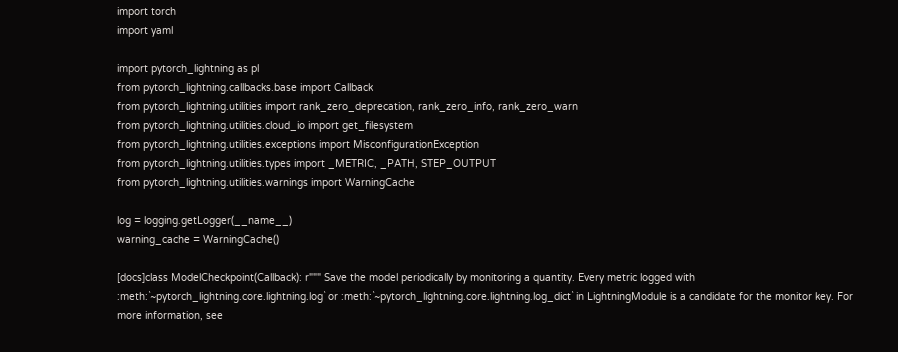import torch
import yaml

import pytorch_lightning as pl
from pytorch_lightning.callbacks.base import Callback
from pytorch_lightning.utilities import rank_zero_deprecation, rank_zero_info, rank_zero_warn
from pytorch_lightning.utilities.cloud_io import get_filesystem
from pytorch_lightning.utilities.exceptions import MisconfigurationException
from pytorch_lightning.utilities.types import _METRIC, _PATH, STEP_OUTPUT
from pytorch_lightning.utilities.warnings import WarningCache

log = logging.getLogger(__name__)
warning_cache = WarningCache()

[docs]class ModelCheckpoint(Callback): r""" Save the model periodically by monitoring a quantity. Every metric logged with :meth:`~pytorch_lightning.core.lightning.log` or :meth:`~pytorch_lightning.core.lightning.log_dict` in LightningModule is a candidate for the monitor key. For more information, see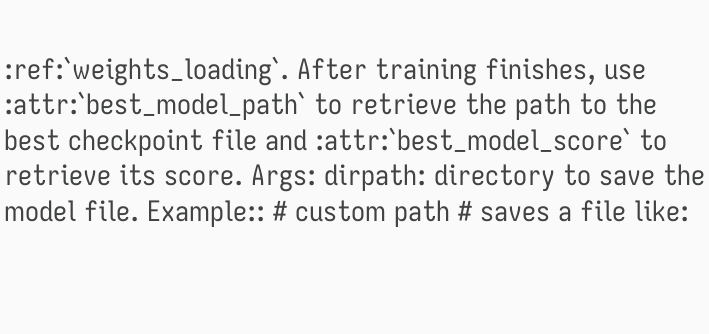:ref:`weights_loading`. After training finishes, use :attr:`best_model_path` to retrieve the path to the best checkpoint file and :attr:`best_model_score` to retrieve its score. Args: dirpath: directory to save the model file. Example:: # custom path # saves a file like: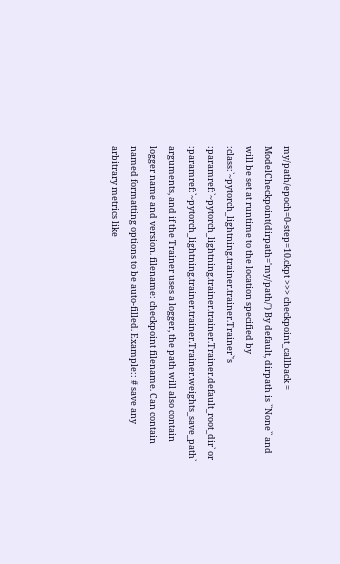my/path/epoch=0-step=10.ckpt >>> checkpoint_callback = ModelCheckpoint(dirpath='my/path/') By default, dirpath is ``None`` and will be set at runtime to the location specified by :class:`~pytorch_lightning.trainer.trainer.Trainer`'s :paramref:`~pytorch_lightning.trainer.trainer.Trainer.default_root_dir` or :paramref:`~pytorch_lightning.trainer.trainer.Trainer.weights_save_path` arguments, and if the Trainer uses a logger, the path will also contain logger name and version. filename: checkpoint filename. Can contain named formatting options to be auto-filled. Example:: # save any arbitrary metrics like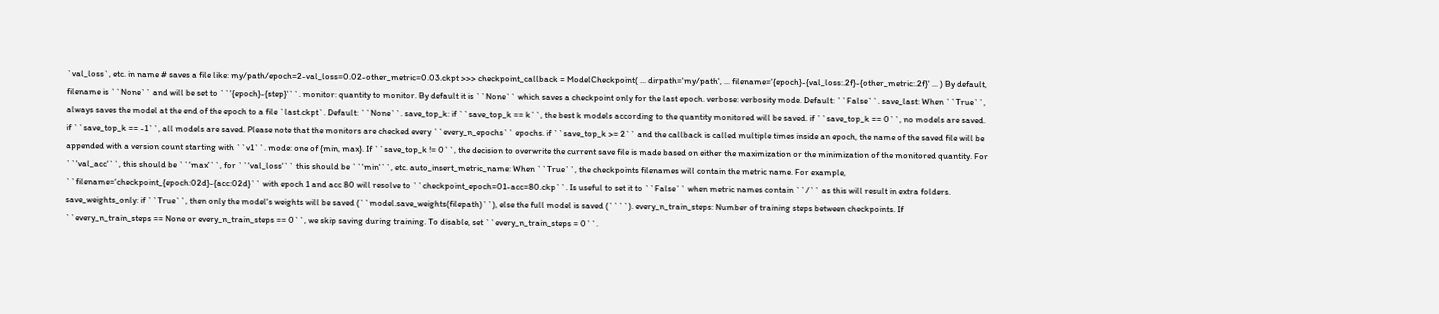`val_loss`, etc. in name # saves a file like: my/path/epoch=2-val_loss=0.02-other_metric=0.03.ckpt >>> checkpoint_callback = ModelCheckpoint( ... dirpath='my/path', ... filename='{epoch}-{val_loss:.2f}-{other_metric:.2f}' ... ) By default, filename is ``None`` and will be set to ``'{epoch}-{step}'``. monitor: quantity to monitor. By default it is ``None`` which saves a checkpoint only for the last epoch. verbose: verbosity mode. Default: ``False``. save_last: When ``True``, always saves the model at the end of the epoch to a file `last.ckpt`. Default: ``None``. save_top_k: if ``save_top_k == k``, the best k models according to the quantity monitored will be saved. if ``save_top_k == 0``, no models are saved. if ``save_top_k == -1``, all models are saved. Please note that the monitors are checked every ``every_n_epochs`` epochs. if ``save_top_k >= 2`` and the callback is called multiple times inside an epoch, the name of the saved file will be appended with a version count starting with ``v1``. mode: one of {min, max}. If ``save_top_k != 0``, the decision to overwrite the current save file is made based on either the maximization or the minimization of the monitored quantity. For ``'val_acc'``, this should be ``'max'``, for ``'val_loss'`` this should be ``'min'``, etc. auto_insert_metric_name: When ``True``, the checkpoints filenames will contain the metric name. For example, ``filename='checkpoint_{epoch:02d}-{acc:02d}`` with epoch 1 and acc 80 will resolve to ``checkpoint_epoch=01-acc=80.ckp``. Is useful to set it to ``False`` when metric names contain ``/`` as this will result in extra folders. save_weights_only: if ``True``, then only the model's weights will be saved (``model.save_weights(filepath)``), else the full model is saved (````). every_n_train_steps: Number of training steps between checkpoints. If ``every_n_train_steps == None or every_n_train_steps == 0``, we skip saving during training. To disable, set ``every_n_train_steps = 0``.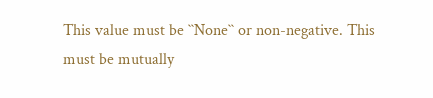This value must be ``None`` or non-negative. This must be mutually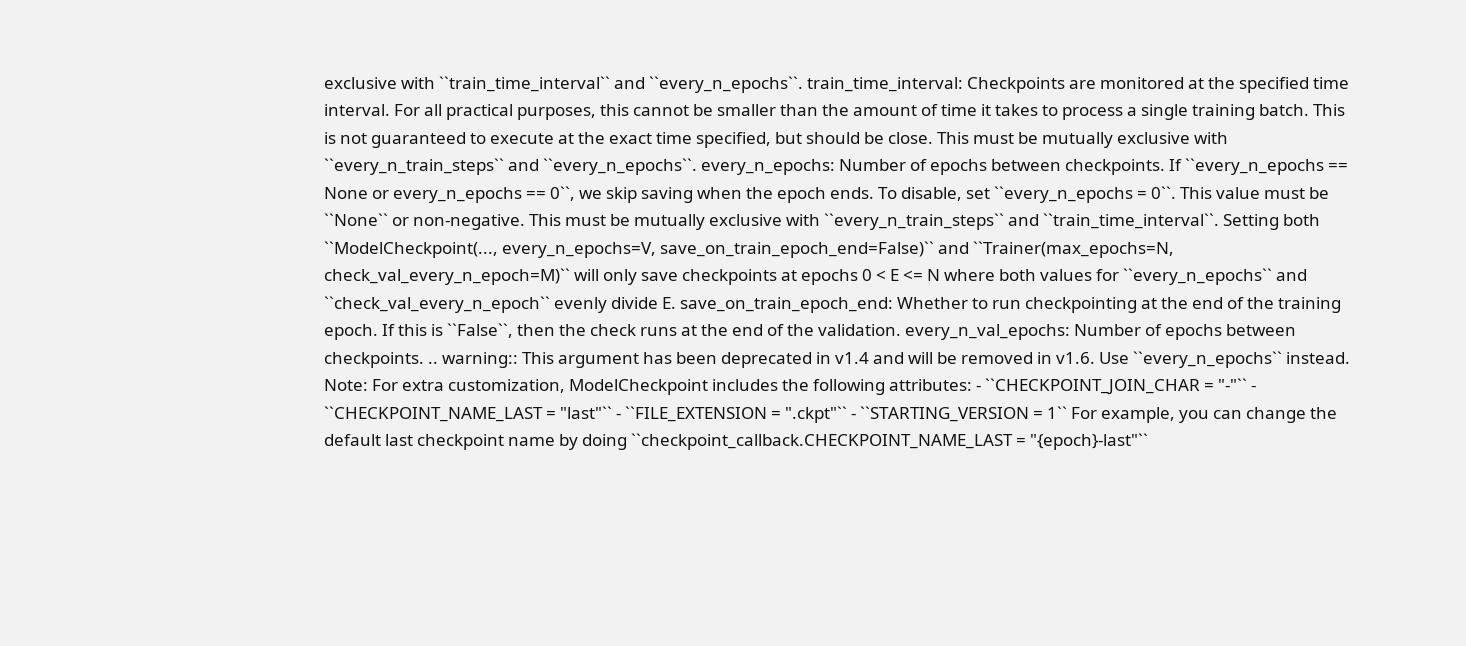exclusive with ``train_time_interval`` and ``every_n_epochs``. train_time_interval: Checkpoints are monitored at the specified time interval. For all practical purposes, this cannot be smaller than the amount of time it takes to process a single training batch. This is not guaranteed to execute at the exact time specified, but should be close. This must be mutually exclusive with ``every_n_train_steps`` and ``every_n_epochs``. every_n_epochs: Number of epochs between checkpoints. If ``every_n_epochs == None or every_n_epochs == 0``, we skip saving when the epoch ends. To disable, set ``every_n_epochs = 0``. This value must be ``None`` or non-negative. This must be mutually exclusive with ``every_n_train_steps`` and ``train_time_interval``. Setting both ``ModelCheckpoint(..., every_n_epochs=V, save_on_train_epoch_end=False)`` and ``Trainer(max_epochs=N, check_val_every_n_epoch=M)`` will only save checkpoints at epochs 0 < E <= N where both values for ``every_n_epochs`` and ``check_val_every_n_epoch`` evenly divide E. save_on_train_epoch_end: Whether to run checkpointing at the end of the training epoch. If this is ``False``, then the check runs at the end of the validation. every_n_val_epochs: Number of epochs between checkpoints. .. warning:: This argument has been deprecated in v1.4 and will be removed in v1.6. Use ``every_n_epochs`` instead. Note: For extra customization, ModelCheckpoint includes the following attributes: - ``CHECKPOINT_JOIN_CHAR = "-"`` - ``CHECKPOINT_NAME_LAST = "last"`` - ``FILE_EXTENSION = ".ckpt"`` - ``STARTING_VERSION = 1`` For example, you can change the default last checkpoint name by doing ``checkpoint_callback.CHECKPOINT_NAME_LAST = "{epoch}-last"``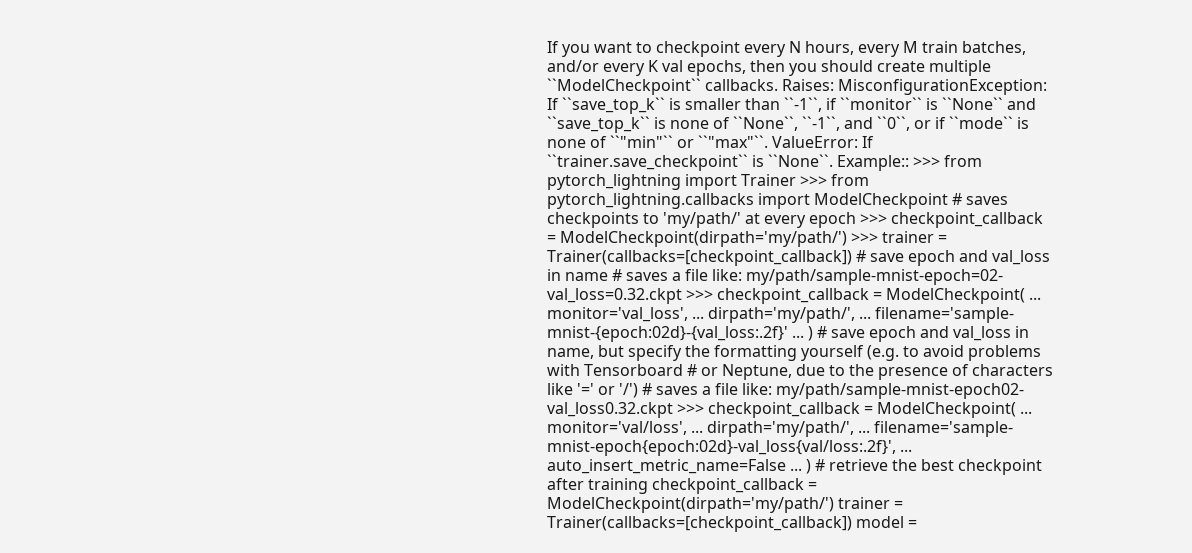If you want to checkpoint every N hours, every M train batches, and/or every K val epochs, then you should create multiple ``ModelCheckpoint`` callbacks. Raises: MisconfigurationException: If ``save_top_k`` is smaller than ``-1``, if ``monitor`` is ``None`` and ``save_top_k`` is none of ``None``, ``-1``, and ``0``, or if ``mode`` is none of ``"min"`` or ``"max"``. ValueError: If ``trainer.save_checkpoint`` is ``None``. Example:: >>> from pytorch_lightning import Trainer >>> from pytorch_lightning.callbacks import ModelCheckpoint # saves checkpoints to 'my/path/' at every epoch >>> checkpoint_callback = ModelCheckpoint(dirpath='my/path/') >>> trainer = Trainer(callbacks=[checkpoint_callback]) # save epoch and val_loss in name # saves a file like: my/path/sample-mnist-epoch=02-val_loss=0.32.ckpt >>> checkpoint_callback = ModelCheckpoint( ... monitor='val_loss', ... dirpath='my/path/', ... filename='sample-mnist-{epoch:02d}-{val_loss:.2f}' ... ) # save epoch and val_loss in name, but specify the formatting yourself (e.g. to avoid problems with Tensorboard # or Neptune, due to the presence of characters like '=' or '/') # saves a file like: my/path/sample-mnist-epoch02-val_loss0.32.ckpt >>> checkpoint_callback = ModelCheckpoint( ... monitor='val/loss', ... dirpath='my/path/', ... filename='sample-mnist-epoch{epoch:02d}-val_loss{val/loss:.2f}', ... auto_insert_metric_name=False ... ) # retrieve the best checkpoint after training checkpoint_callback = ModelCheckpoint(dirpath='my/path/') trainer = Trainer(callbacks=[checkpoint_callback]) model =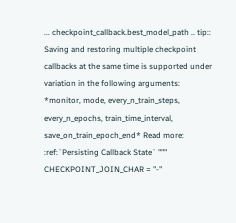... checkpoint_callback.best_model_path .. tip:: Saving and restoring multiple checkpoint callbacks at the same time is supported under variation in the following arguments: *monitor, mode, every_n_train_steps, every_n_epochs, train_time_interval, save_on_train_epoch_end* Read more: :ref:`Persisting Callback State` """ CHECKPOINT_JOIN_CHAR = "-"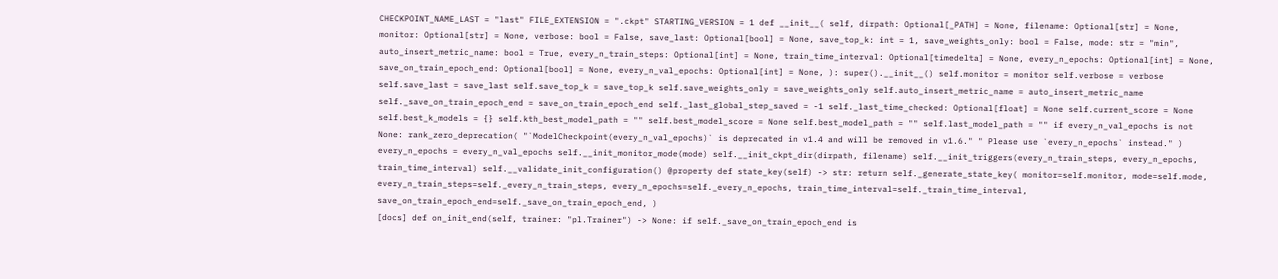CHECKPOINT_NAME_LAST = "last" FILE_EXTENSION = ".ckpt" STARTING_VERSION = 1 def __init__( self, dirpath: Optional[_PATH] = None, filename: Optional[str] = None, monitor: Optional[str] = None, verbose: bool = False, save_last: Optional[bool] = None, save_top_k: int = 1, save_weights_only: bool = False, mode: str = "min", auto_insert_metric_name: bool = True, every_n_train_steps: Optional[int] = None, train_time_interval: Optional[timedelta] = None, every_n_epochs: Optional[int] = None, save_on_train_epoch_end: Optional[bool] = None, every_n_val_epochs: Optional[int] = None, ): super().__init__() self.monitor = monitor self.verbose = verbose self.save_last = save_last self.save_top_k = save_top_k self.save_weights_only = save_weights_only self.auto_insert_metric_name = auto_insert_metric_name self._save_on_train_epoch_end = save_on_train_epoch_end self._last_global_step_saved = -1 self._last_time_checked: Optional[float] = None self.current_score = None self.best_k_models = {} self.kth_best_model_path = "" self.best_model_score = None self.best_model_path = "" self.last_model_path = "" if every_n_val_epochs is not None: rank_zero_deprecation( "`ModelCheckpoint(every_n_val_epochs)` is deprecated in v1.4 and will be removed in v1.6." " Please use `every_n_epochs` instead." ) every_n_epochs = every_n_val_epochs self.__init_monitor_mode(mode) self.__init_ckpt_dir(dirpath, filename) self.__init_triggers(every_n_train_steps, every_n_epochs, train_time_interval) self.__validate_init_configuration() @property def state_key(self) -> str: return self._generate_state_key( monitor=self.monitor, mode=self.mode, every_n_train_steps=self._every_n_train_steps, every_n_epochs=self._every_n_epochs, train_time_interval=self._train_time_interval, save_on_train_epoch_end=self._save_on_train_epoch_end, )
[docs] def on_init_end(self, trainer: "pl.Trainer") -> None: if self._save_on_train_epoch_end is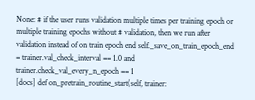None: # if the user runs validation multiple times per training epoch or multiple training epochs without # validation, then we run after validation instead of on train epoch end self._save_on_train_epoch_end = trainer.val_check_interval == 1.0 and trainer.check_val_every_n_epoch == 1
[docs] def on_pretrain_routine_start(self, trainer: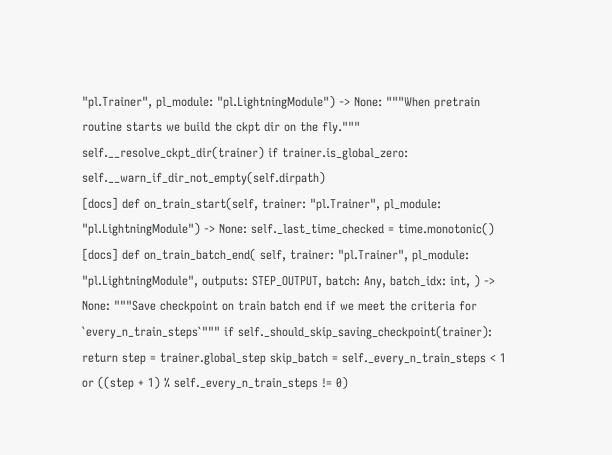"pl.Trainer", pl_module: "pl.LightningModule") -> None: """When pretrain routine starts we build the ckpt dir on the fly.""" self.__resolve_ckpt_dir(trainer) if trainer.is_global_zero: self.__warn_if_dir_not_empty(self.dirpath)
[docs] def on_train_start(self, trainer: "pl.Trainer", pl_module: "pl.LightningModule") -> None: self._last_time_checked = time.monotonic()
[docs] def on_train_batch_end( self, trainer: "pl.Trainer", pl_module: "pl.LightningModule", outputs: STEP_OUTPUT, batch: Any, batch_idx: int, ) -> None: """Save checkpoint on train batch end if we meet the criteria for `every_n_train_steps`""" if self._should_skip_saving_checkpoint(trainer): return step = trainer.global_step skip_batch = self._every_n_train_steps < 1 or ((step + 1) % self._every_n_train_steps != 0)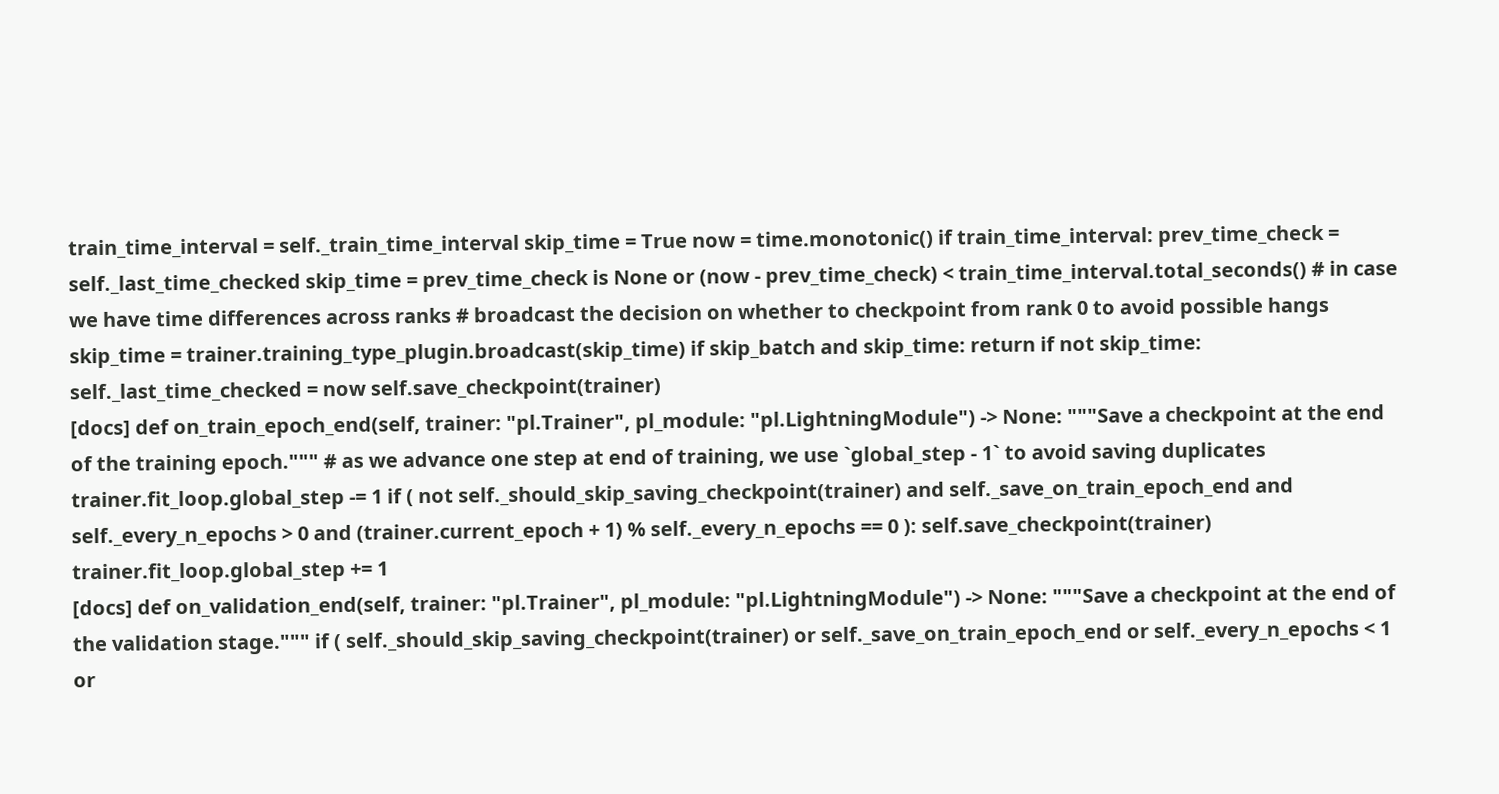train_time_interval = self._train_time_interval skip_time = True now = time.monotonic() if train_time_interval: prev_time_check = self._last_time_checked skip_time = prev_time_check is None or (now - prev_time_check) < train_time_interval.total_seconds() # in case we have time differences across ranks # broadcast the decision on whether to checkpoint from rank 0 to avoid possible hangs skip_time = trainer.training_type_plugin.broadcast(skip_time) if skip_batch and skip_time: return if not skip_time: self._last_time_checked = now self.save_checkpoint(trainer)
[docs] def on_train_epoch_end(self, trainer: "pl.Trainer", pl_module: "pl.LightningModule") -> None: """Save a checkpoint at the end of the training epoch.""" # as we advance one step at end of training, we use `global_step - 1` to avoid saving duplicates trainer.fit_loop.global_step -= 1 if ( not self._should_skip_saving_checkpoint(trainer) and self._save_on_train_epoch_end and self._every_n_epochs > 0 and (trainer.current_epoch + 1) % self._every_n_epochs == 0 ): self.save_checkpoint(trainer) trainer.fit_loop.global_step += 1
[docs] def on_validation_end(self, trainer: "pl.Trainer", pl_module: "pl.LightningModule") -> None: """Save a checkpoint at the end of the validation stage.""" if ( self._should_skip_saving_checkpoint(trainer) or self._save_on_train_epoch_end or self._every_n_epochs < 1 or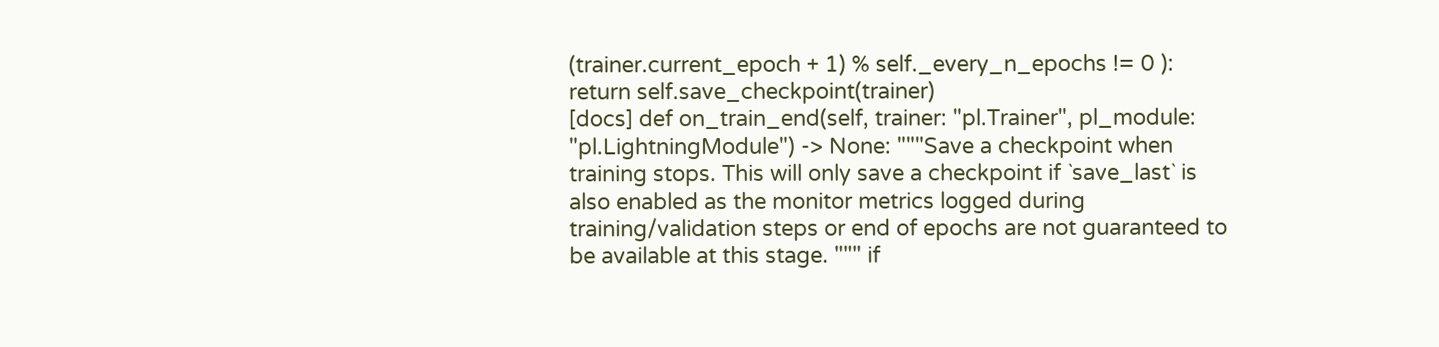(trainer.current_epoch + 1) % self._every_n_epochs != 0 ): return self.save_checkpoint(trainer)
[docs] def on_train_end(self, trainer: "pl.Trainer", pl_module: "pl.LightningModule") -> None: """Save a checkpoint when training stops. This will only save a checkpoint if `save_last` is also enabled as the monitor metrics logged during training/validation steps or end of epochs are not guaranteed to be available at this stage. """ if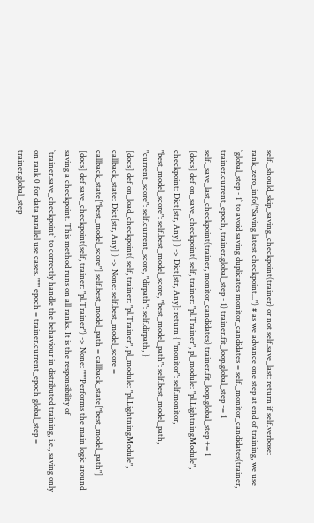self._should_skip_saving_checkpoint(trainer) or not self.save_last: return if self.verbose: rank_zero_info("Saving latest checkpoint...") # as we advance one step at end of training, we use `global_step - 1` to avoid saving duplicates monitor_candidates = self._monitor_candidates(trainer, trainer.current_epoch, trainer.global_step - 1) trainer.fit_loop.global_step -= 1 self._save_last_checkpoint(trainer, monitor_candidates) trainer.fit_loop.global_step += 1
[docs] def on_save_checkpoint( self, trainer: "pl.Trainer", pl_module: "pl.LightningModule", checkpoint: Dict[str, Any] ) -> Dict[str, Any]: return { "monitor": self.monitor, "best_model_score": self.best_model_score, "best_model_path": self.best_model_path, "current_score": self.current_score, "dirpath": self.dirpath, }
[docs] def on_load_checkpoint( self, trainer: "pl.Trainer", pl_module: "pl.LightningModule", callback_state: Dict[str, Any] ) -> None: self.best_model_score = callback_state["best_model_score"] self.best_model_path = callback_state["best_model_path"]
[docs] def save_checkpoint(self, trainer: "pl.Trainer") -> None: """Performs the main logic around saving a checkpoint. This method runs on all ranks. It is the responsibility of `trainer.save_checkpoint` to correctly handle the behaviour in distributed training, i.e., saving only on rank 0 for data parallel use cases. """ epoch = trainer.current_epoch global_step = trainer.global_step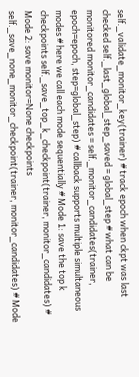self._validate_monitor_key(trainer) # track epoch when ckpt was last checked self._last_global_step_saved = global_step # what can be monitored monitor_candidates = self._monitor_candidates(trainer, epoch=epoch, step=global_step) # callback supports multiple simultaneous modes # here we call each mode sequentially # Mode 1: save the top k checkpoints self._save_top_k_checkpoint(trainer, monitor_candidates) # Mode 2: save monitor=None checkpoints self._save_none_monitor_checkpoint(trainer, monitor_candidates) # Mode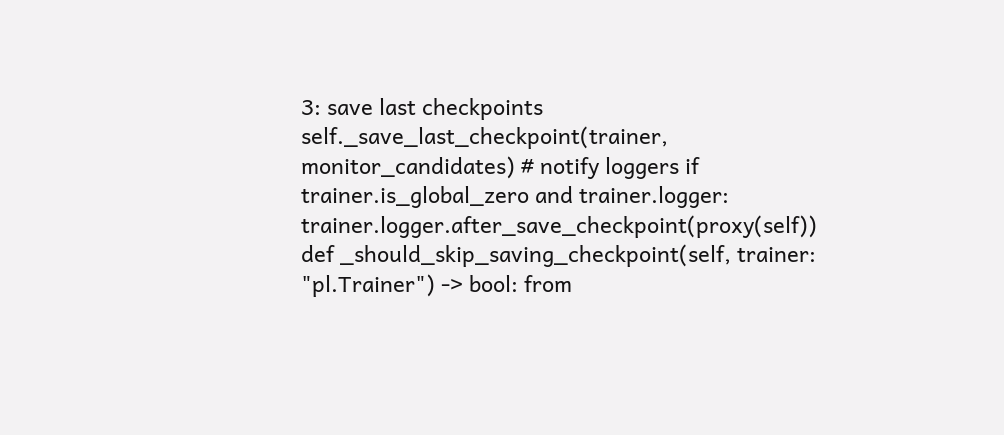3: save last checkpoints self._save_last_checkpoint(trainer, monitor_candidates) # notify loggers if trainer.is_global_zero and trainer.logger: trainer.logger.after_save_checkpoint(proxy(self))
def _should_skip_saving_checkpoint(self, trainer: "pl.Trainer") -> bool: from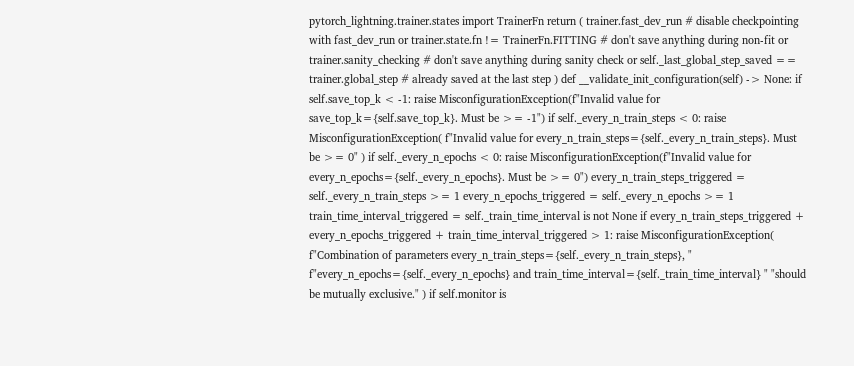pytorch_lightning.trainer.states import TrainerFn return ( trainer.fast_dev_run # disable checkpointing with fast_dev_run or trainer.state.fn != TrainerFn.FITTING # don't save anything during non-fit or trainer.sanity_checking # don't save anything during sanity check or self._last_global_step_saved == trainer.global_step # already saved at the last step ) def __validate_init_configuration(self) -> None: if self.save_top_k < -1: raise MisconfigurationException(f"Invalid value for save_top_k={self.save_top_k}. Must be >= -1") if self._every_n_train_steps < 0: raise MisconfigurationException( f"Invalid value for every_n_train_steps={self._every_n_train_steps}. Must be >= 0" ) if self._every_n_epochs < 0: raise MisconfigurationException(f"Invalid value for every_n_epochs={self._every_n_epochs}. Must be >= 0") every_n_train_steps_triggered = self._every_n_train_steps >= 1 every_n_epochs_triggered = self._every_n_epochs >= 1 train_time_interval_triggered = self._train_time_interval is not None if every_n_train_steps_triggered + every_n_epochs_triggered + train_time_interval_triggered > 1: raise MisconfigurationException( f"Combination of parameters every_n_train_steps={self._every_n_train_steps}, " f"every_n_epochs={self._every_n_epochs} and train_time_interval={self._train_time_interval} " "should be mutually exclusive." ) if self.monitor is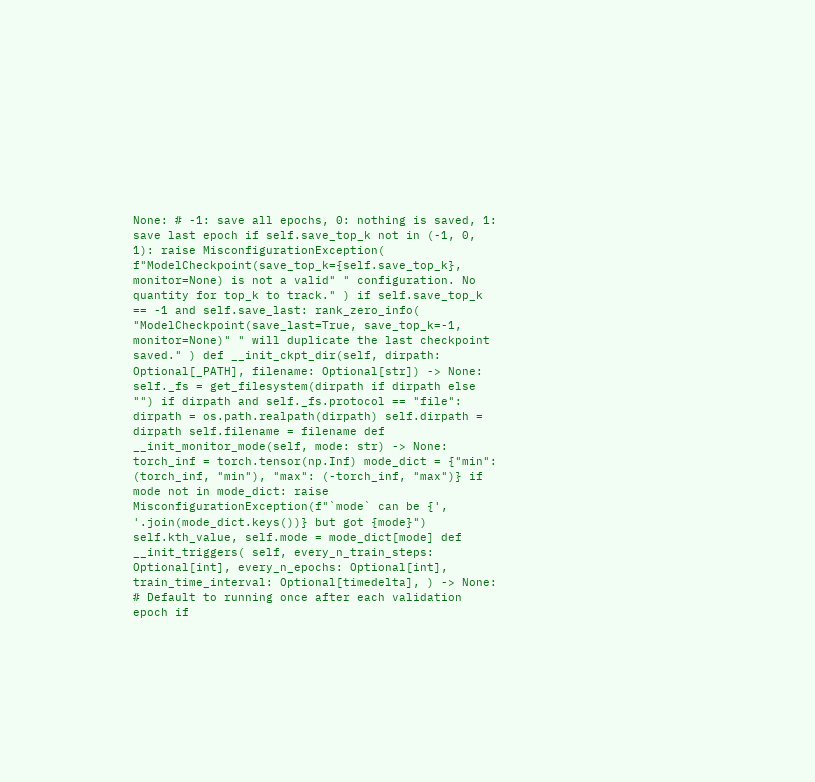None: # -1: save all epochs, 0: nothing is saved, 1: save last epoch if self.save_top_k not in (-1, 0, 1): raise MisconfigurationException( f"ModelCheckpoint(save_top_k={self.save_top_k}, monitor=None) is not a valid" " configuration. No quantity for top_k to track." ) if self.save_top_k == -1 and self.save_last: rank_zero_info( "ModelCheckpoint(save_last=True, save_top_k=-1, monitor=None)" " will duplicate the last checkpoint saved." ) def __init_ckpt_dir(self, dirpath: Optional[_PATH], filename: Optional[str]) -> None: self._fs = get_filesystem(dirpath if dirpath else "") if dirpath and self._fs.protocol == "file": dirpath = os.path.realpath(dirpath) self.dirpath = dirpath self.filename = filename def __init_monitor_mode(self, mode: str) -> None: torch_inf = torch.tensor(np.Inf) mode_dict = {"min": (torch_inf, "min"), "max": (-torch_inf, "max")} if mode not in mode_dict: raise MisconfigurationException(f"`mode` can be {', '.join(mode_dict.keys())} but got {mode}") self.kth_value, self.mode = mode_dict[mode] def __init_triggers( self, every_n_train_steps: Optional[int], every_n_epochs: Optional[int], train_time_interval: Optional[timedelta], ) -> None: # Default to running once after each validation epoch if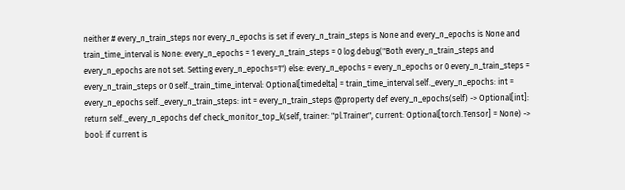neither # every_n_train_steps nor every_n_epochs is set if every_n_train_steps is None and every_n_epochs is None and train_time_interval is None: every_n_epochs = 1 every_n_train_steps = 0 log.debug("Both every_n_train_steps and every_n_epochs are not set. Setting every_n_epochs=1") else: every_n_epochs = every_n_epochs or 0 every_n_train_steps = every_n_train_steps or 0 self._train_time_interval: Optional[timedelta] = train_time_interval self._every_n_epochs: int = every_n_epochs self._every_n_train_steps: int = every_n_train_steps @property def every_n_epochs(self) -> Optional[int]: return self._every_n_epochs def check_monitor_top_k(self, trainer: "pl.Trainer", current: Optional[torch.Tensor] = None) -> bool: if current is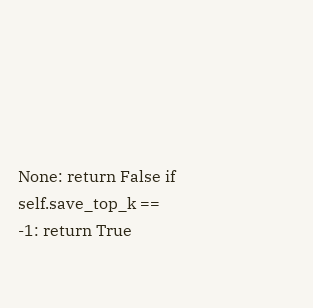None: return False if self.save_top_k == -1: return True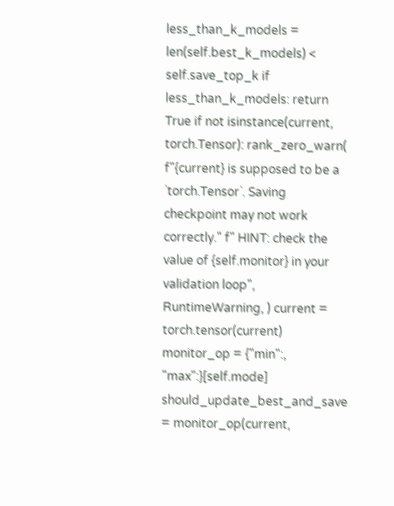less_than_k_models = len(self.best_k_models) < self.save_top_k if less_than_k_models: return True if not isinstance(current, torch.Tensor): rank_zero_warn( f"{current} is supposed to be a `torch.Tensor`. Saving checkpoint may not work correctly." f" HINT: check the value of {self.monitor} in your validation loop", RuntimeWarning, ) current = torch.tensor(current) monitor_op = {"min":, "max":}[self.mode] should_update_best_and_save = monitor_op(current,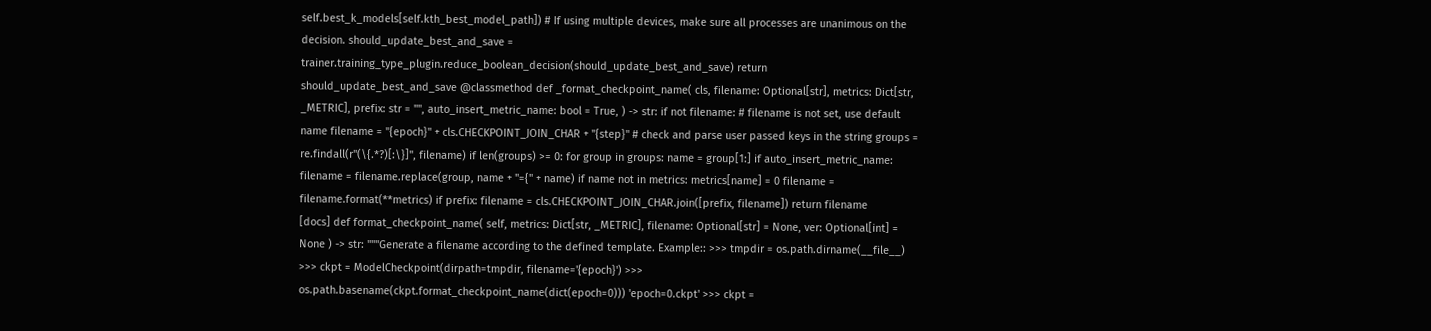self.best_k_models[self.kth_best_model_path]) # If using multiple devices, make sure all processes are unanimous on the decision. should_update_best_and_save = trainer.training_type_plugin.reduce_boolean_decision(should_update_best_and_save) return should_update_best_and_save @classmethod def _format_checkpoint_name( cls, filename: Optional[str], metrics: Dict[str, _METRIC], prefix: str = "", auto_insert_metric_name: bool = True, ) -> str: if not filename: # filename is not set, use default name filename = "{epoch}" + cls.CHECKPOINT_JOIN_CHAR + "{step}" # check and parse user passed keys in the string groups = re.findall(r"(\{.*?)[:\}]", filename) if len(groups) >= 0: for group in groups: name = group[1:] if auto_insert_metric_name: filename = filename.replace(group, name + "={" + name) if name not in metrics: metrics[name] = 0 filename = filename.format(**metrics) if prefix: filename = cls.CHECKPOINT_JOIN_CHAR.join([prefix, filename]) return filename
[docs] def format_checkpoint_name( self, metrics: Dict[str, _METRIC], filename: Optional[str] = None, ver: Optional[int] = None ) -> str: """Generate a filename according to the defined template. Example:: >>> tmpdir = os.path.dirname(__file__) >>> ckpt = ModelCheckpoint(dirpath=tmpdir, filename='{epoch}') >>> os.path.basename(ckpt.format_checkpoint_name(dict(epoch=0))) 'epoch=0.ckpt' >>> ckpt =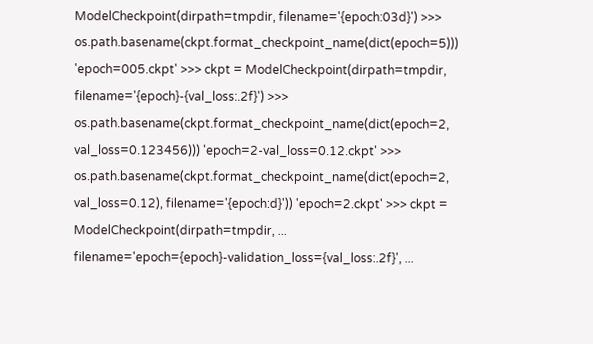ModelCheckpoint(dirpath=tmpdir, filename='{epoch:03d}') >>> os.path.basename(ckpt.format_checkpoint_name(dict(epoch=5))) 'epoch=005.ckpt' >>> ckpt = ModelCheckpoint(dirpath=tmpdir, filename='{epoch}-{val_loss:.2f}') >>> os.path.basename(ckpt.format_checkpoint_name(dict(epoch=2, val_loss=0.123456))) 'epoch=2-val_loss=0.12.ckpt' >>> os.path.basename(ckpt.format_checkpoint_name(dict(epoch=2, val_loss=0.12), filename='{epoch:d}')) 'epoch=2.ckpt' >>> ckpt = ModelCheckpoint(dirpath=tmpdir, ... filename='epoch={epoch}-validation_loss={val_loss:.2f}', ...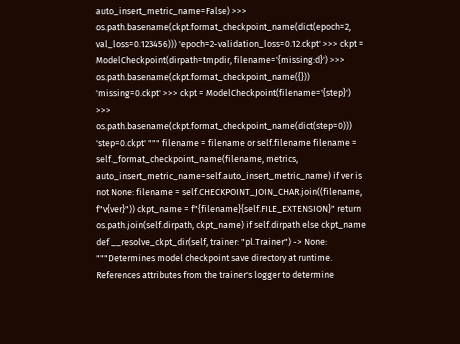auto_insert_metric_name=False) >>> os.path.basename(ckpt.format_checkpoint_name(dict(epoch=2, val_loss=0.123456))) 'epoch=2-validation_loss=0.12.ckpt' >>> ckpt = ModelCheckpoint(dirpath=tmpdir, filename='{missing:d}') >>> os.path.basename(ckpt.format_checkpoint_name({})) 'missing=0.ckpt' >>> ckpt = ModelCheckpoint(filename='{step}') >>> os.path.basename(ckpt.format_checkpoint_name(dict(step=0))) 'step=0.ckpt' """ filename = filename or self.filename filename = self._format_checkpoint_name(filename, metrics, auto_insert_metric_name=self.auto_insert_metric_name) if ver is not None: filename = self.CHECKPOINT_JOIN_CHAR.join((filename, f"v{ver}")) ckpt_name = f"{filename}{self.FILE_EXTENSION}" return os.path.join(self.dirpath, ckpt_name) if self.dirpath else ckpt_name
def __resolve_ckpt_dir(self, trainer: "pl.Trainer") -> None: """Determines model checkpoint save directory at runtime. References attributes from the trainer's logger to determine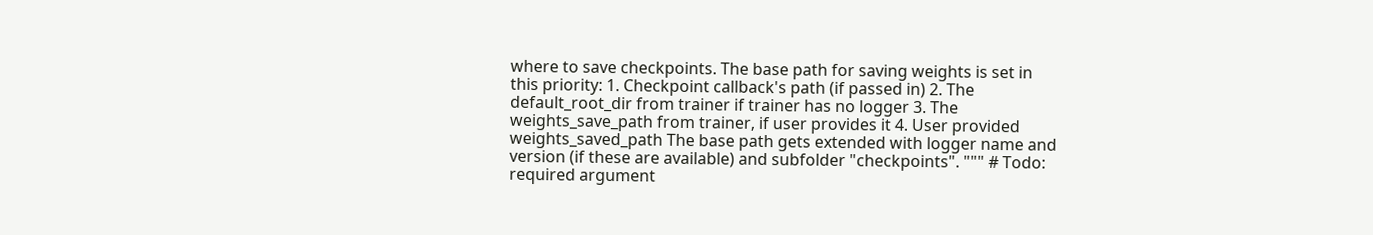where to save checkpoints. The base path for saving weights is set in this priority: 1. Checkpoint callback's path (if passed in) 2. The default_root_dir from trainer if trainer has no logger 3. The weights_save_path from trainer, if user provides it 4. User provided weights_saved_path The base path gets extended with logger name and version (if these are available) and subfolder "checkpoints". """ # Todo: required argument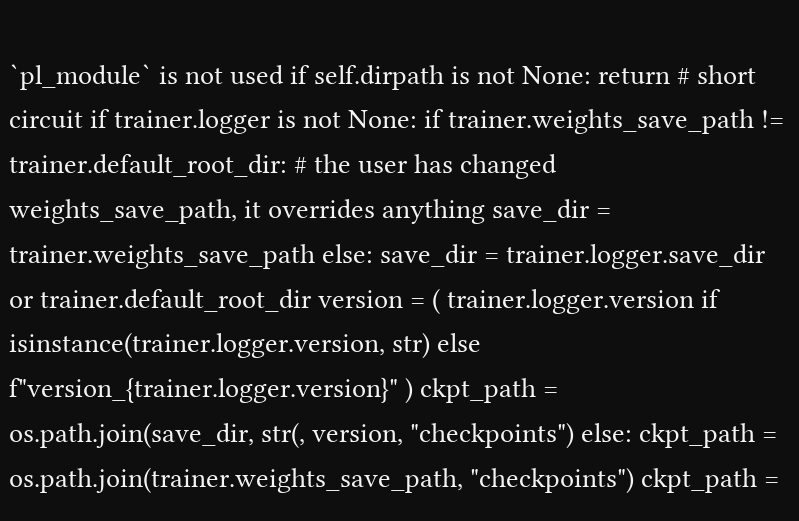`pl_module` is not used if self.dirpath is not None: return # short circuit if trainer.logger is not None: if trainer.weights_save_path != trainer.default_root_dir: # the user has changed weights_save_path, it overrides anything save_dir = trainer.weights_save_path else: save_dir = trainer.logger.save_dir or trainer.default_root_dir version = ( trainer.logger.version if isinstance(trainer.logger.version, str) else f"version_{trainer.logger.version}" ) ckpt_path = os.path.join(save_dir, str(, version, "checkpoints") else: ckpt_path = os.path.join(trainer.weights_save_path, "checkpoints") ckpt_path =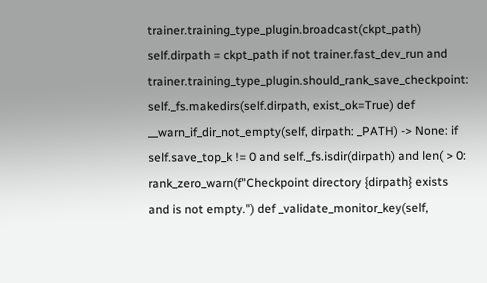trainer.training_type_plugin.broadcast(ckpt_path) self.dirpath = ckpt_path if not trainer.fast_dev_run and trainer.training_type_plugin.should_rank_save_checkpoint: self._fs.makedirs(self.dirpath, exist_ok=True) def __warn_if_dir_not_empty(self, dirpath: _PATH) -> None: if self.save_top_k != 0 and self._fs.isdir(dirpath) and len( > 0: rank_zero_warn(f"Checkpoint directory {dirpath} exists and is not empty.") def _validate_monitor_key(self,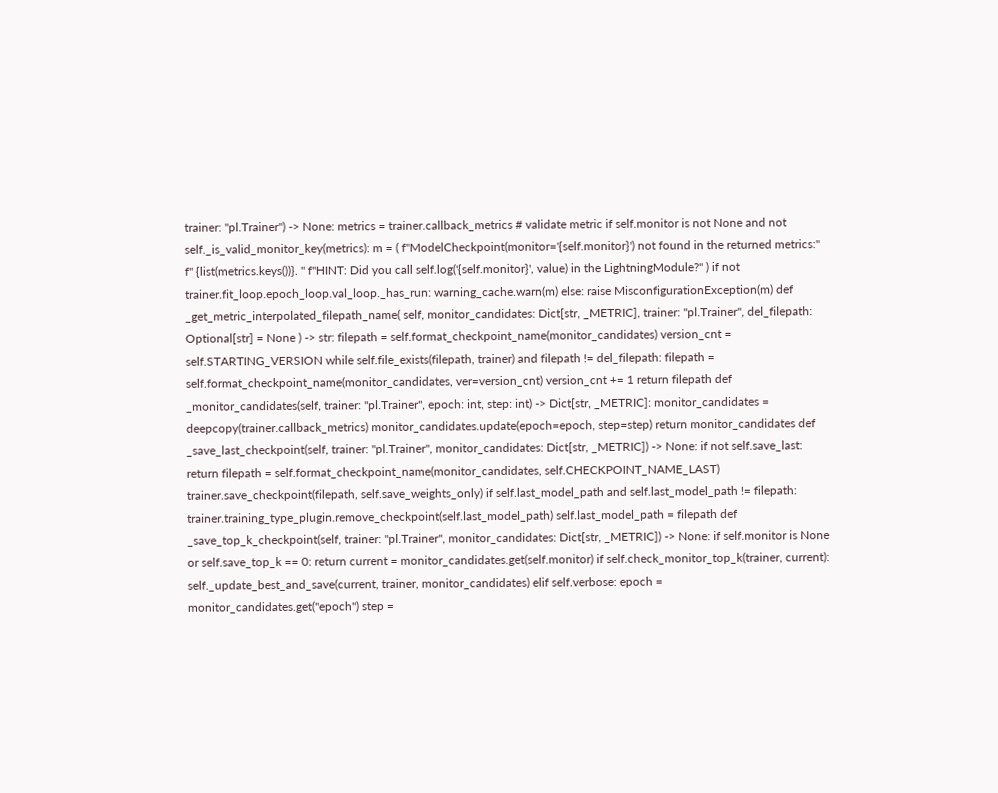trainer: "pl.Trainer") -> None: metrics = trainer.callback_metrics # validate metric if self.monitor is not None and not self._is_valid_monitor_key(metrics): m = ( f"ModelCheckpoint(monitor='{self.monitor}') not found in the returned metrics:" f" {list(metrics.keys())}. " f"HINT: Did you call self.log('{self.monitor}', value) in the LightningModule?" ) if not trainer.fit_loop.epoch_loop.val_loop._has_run: warning_cache.warn(m) else: raise MisconfigurationException(m) def _get_metric_interpolated_filepath_name( self, monitor_candidates: Dict[str, _METRIC], trainer: "pl.Trainer", del_filepath: Optional[str] = None ) -> str: filepath = self.format_checkpoint_name(monitor_candidates) version_cnt = self.STARTING_VERSION while self.file_exists(filepath, trainer) and filepath != del_filepath: filepath = self.format_checkpoint_name(monitor_candidates, ver=version_cnt) version_cnt += 1 return filepath def _monitor_candidates(self, trainer: "pl.Trainer", epoch: int, step: int) -> Dict[str, _METRIC]: monitor_candidates = deepcopy(trainer.callback_metrics) monitor_candidates.update(epoch=epoch, step=step) return monitor_candidates def _save_last_checkpoint(self, trainer: "pl.Trainer", monitor_candidates: Dict[str, _METRIC]) -> None: if not self.save_last: return filepath = self.format_checkpoint_name(monitor_candidates, self.CHECKPOINT_NAME_LAST) trainer.save_checkpoint(filepath, self.save_weights_only) if self.last_model_path and self.last_model_path != filepath: trainer.training_type_plugin.remove_checkpoint(self.last_model_path) self.last_model_path = filepath def _save_top_k_checkpoint(self, trainer: "pl.Trainer", monitor_candidates: Dict[str, _METRIC]) -> None: if self.monitor is None or self.save_top_k == 0: return current = monitor_candidates.get(self.monitor) if self.check_monitor_top_k(trainer, current): self._update_best_and_save(current, trainer, monitor_candidates) elif self.verbose: epoch = monitor_candidates.get("epoch") step =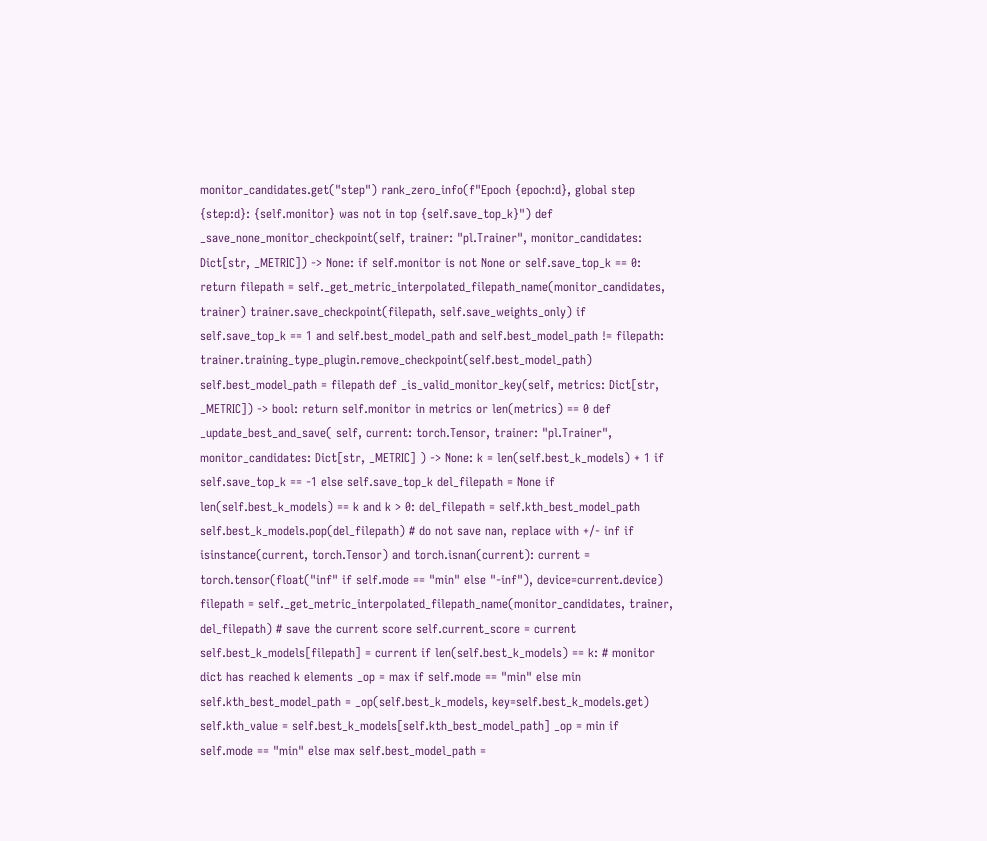monitor_candidates.get("step") rank_zero_info(f"Epoch {epoch:d}, global step {step:d}: {self.monitor} was not in top {self.save_top_k}") def _save_none_monitor_checkpoint(self, trainer: "pl.Trainer", monitor_candidates: Dict[str, _METRIC]) -> None: if self.monitor is not None or self.save_top_k == 0: return filepath = self._get_metric_interpolated_filepath_name(monitor_candidates, trainer) trainer.save_checkpoint(filepath, self.save_weights_only) if self.save_top_k == 1 and self.best_model_path and self.best_model_path != filepath: trainer.training_type_plugin.remove_checkpoint(self.best_model_path) self.best_model_path = filepath def _is_valid_monitor_key(self, metrics: Dict[str, _METRIC]) -> bool: return self.monitor in metrics or len(metrics) == 0 def _update_best_and_save( self, current: torch.Tensor, trainer: "pl.Trainer", monitor_candidates: Dict[str, _METRIC] ) -> None: k = len(self.best_k_models) + 1 if self.save_top_k == -1 else self.save_top_k del_filepath = None if len(self.best_k_models) == k and k > 0: del_filepath = self.kth_best_model_path self.best_k_models.pop(del_filepath) # do not save nan, replace with +/- inf if isinstance(current, torch.Tensor) and torch.isnan(current): current = torch.tensor(float("inf" if self.mode == "min" else "-inf"), device=current.device) filepath = self._get_metric_interpolated_filepath_name(monitor_candidates, trainer, del_filepath) # save the current score self.current_score = current self.best_k_models[filepath] = current if len(self.best_k_models) == k: # monitor dict has reached k elements _op = max if self.mode == "min" else min self.kth_best_model_path = _op(self.best_k_models, key=self.best_k_models.get) self.kth_value = self.best_k_models[self.kth_best_model_path] _op = min if self.mode == "min" else max self.best_model_path =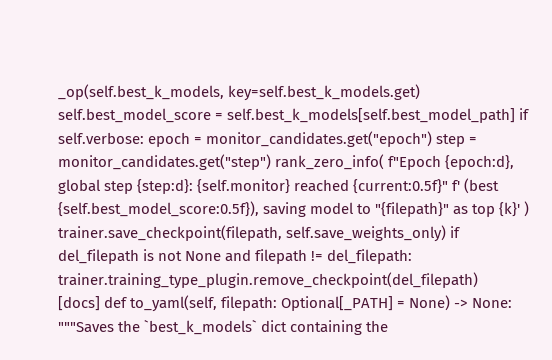_op(self.best_k_models, key=self.best_k_models.get) self.best_model_score = self.best_k_models[self.best_model_path] if self.verbose: epoch = monitor_candidates.get("epoch") step = monitor_candidates.get("step") rank_zero_info( f"Epoch {epoch:d}, global step {step:d}: {self.monitor} reached {current:0.5f}" f' (best {self.best_model_score:0.5f}), saving model to "{filepath}" as top {k}' ) trainer.save_checkpoint(filepath, self.save_weights_only) if del_filepath is not None and filepath != del_filepath: trainer.training_type_plugin.remove_checkpoint(del_filepath)
[docs] def to_yaml(self, filepath: Optional[_PATH] = None) -> None: """Saves the `best_k_models` dict containing the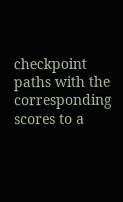checkpoint paths with the corresponding scores to a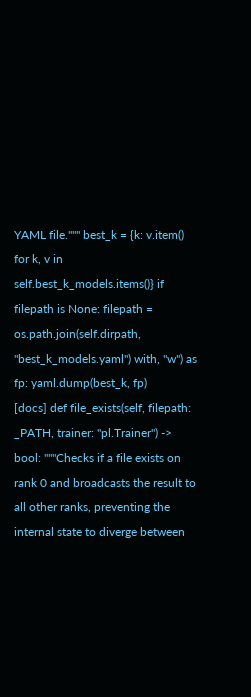YAML file.""" best_k = {k: v.item() for k, v in self.best_k_models.items()} if filepath is None: filepath = os.path.join(self.dirpath, "best_k_models.yaml") with, "w") as fp: yaml.dump(best_k, fp)
[docs] def file_exists(self, filepath: _PATH, trainer: "pl.Trainer") -> bool: """Checks if a file exists on rank 0 and broadcasts the result to all other ranks, preventing the internal state to diverge between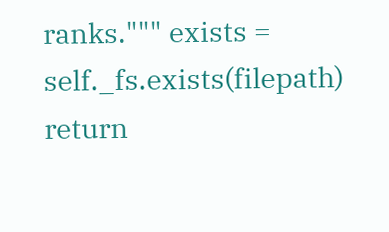ranks.""" exists = self._fs.exists(filepath) return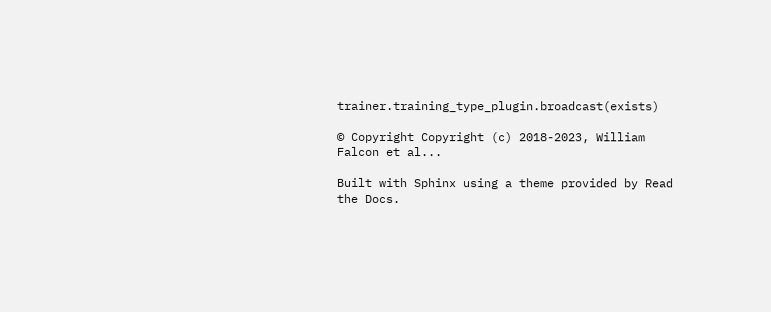trainer.training_type_plugin.broadcast(exists)

© Copyright Copyright (c) 2018-2023, William Falcon et al...

Built with Sphinx using a theme provided by Read the Docs.